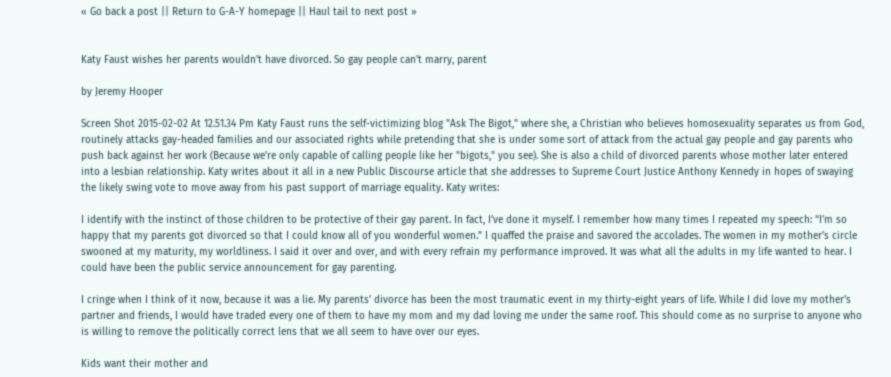« Go back a post || Return to G-A-Y homepage || Haul tail to next post »


Katy Faust wishes her parents wouldn't have divorced. So gay people can't marry, parent

by Jeremy Hooper

Screen Shot 2015-02-02 At 12.51.34 Pm Katy Faust runs the self-victimizing blog "Ask The Bigot," where she, a Christian who believes homosexuality separates us from God, routinely attacks gay-headed families and our associated rights while pretending that she is under some sort of attack from the actual gay people and gay parents who push back against her work (Because we're only capable of calling people like her "bigots," you see). She is also a child of divorced parents whose mother later entered into a lesbian relationship. Katy writes about it all in a new Public Discourse article that she addresses to Supreme Court Justice Anthony Kennedy in hopes of swaying the likely swing vote to move away from his past support of marriage equality. Katy writes:

I identify with the instinct of those children to be protective of their gay parent. In fact, I’ve done it myself. I remember how many times I repeated my speech: “I’m so happy that my parents got divorced so that I could know all of you wonderful women.” I quaffed the praise and savored the accolades. The women in my mother’s circle swooned at my maturity, my worldliness. I said it over and over, and with every refrain my performance improved. It was what all the adults in my life wanted to hear. I could have been the public service announcement for gay parenting.

I cringe when I think of it now, because it was a lie. My parents’ divorce has been the most traumatic event in my thirty-eight years of life. While I did love my mother’s partner and friends, I would have traded every one of them to have my mom and my dad loving me under the same roof. This should come as no surprise to anyone who is willing to remove the politically correct lens that we all seem to have over our eyes.

Kids want their mother and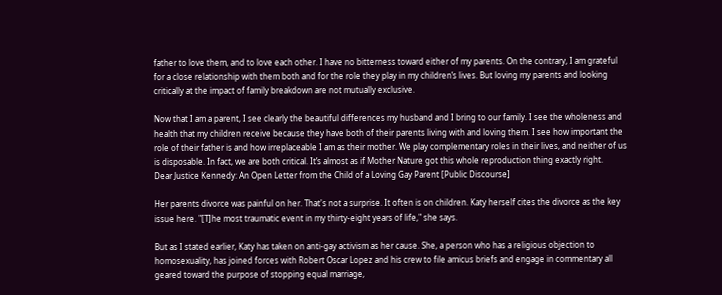father to love them, and to love each other. I have no bitterness toward either of my parents. On the contrary, I am grateful for a close relationship with them both and for the role they play in my children’s lives. But loving my parents and looking critically at the impact of family breakdown are not mutually exclusive.

Now that I am a parent, I see clearly the beautiful differences my husband and I bring to our family. I see the wholeness and health that my children receive because they have both of their parents living with and loving them. I see how important the role of their father is and how irreplaceable I am as their mother. We play complementary roles in their lives, and neither of us is disposable. In fact, we are both critical. It’s almost as if Mother Nature got this whole reproduction thing exactly right.
Dear Justice Kennedy: An Open Letter from the Child of a Loving Gay Parent [Public Discourse]

Her parents divorce was painful on her. That's not a surprise. It often is on children. Katy herself cites the divorce as the key issue here. "[T]he most traumatic event in my thirty-eight years of life," she says.

But as I stated earlier, Katy has taken on anti-gay activism as her cause. She, a person who has a religious objection to homosexuality, has joined forces with Robert Oscar Lopez and his crew to file amicus briefs and engage in commentary all geared toward the purpose of stopping equal marriage,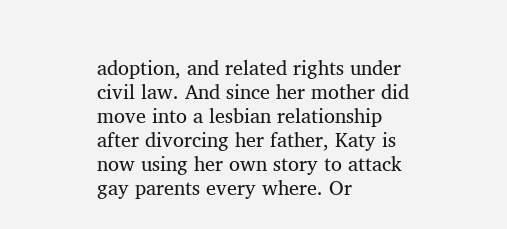adoption, and related rights under civil law. And since her mother did move into a lesbian relationship after divorcing her father, Katy is now using her own story to attack gay parents every where. Or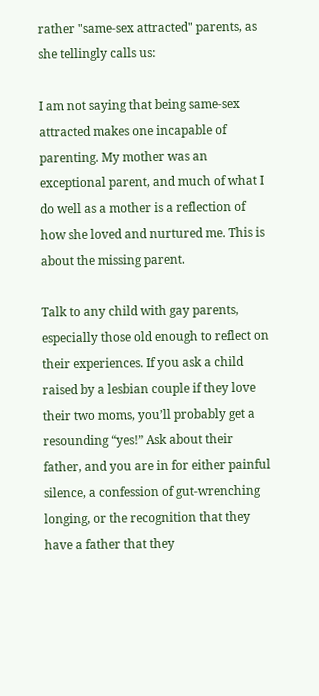rather "same-sex attracted" parents, as she tellingly calls us:

I am not saying that being same-sex attracted makes one incapable of parenting. My mother was an exceptional parent, and much of what I do well as a mother is a reflection of how she loved and nurtured me. This is about the missing parent.

Talk to any child with gay parents, especially those old enough to reflect on their experiences. If you ask a child raised by a lesbian couple if they love their two moms, you’ll probably get a resounding “yes!” Ask about their father, and you are in for either painful silence, a confession of gut-wrenching longing, or the recognition that they have a father that they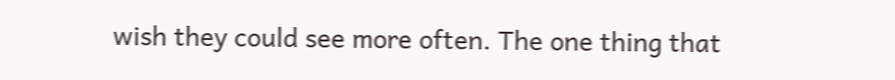wish they could see more often. The one thing that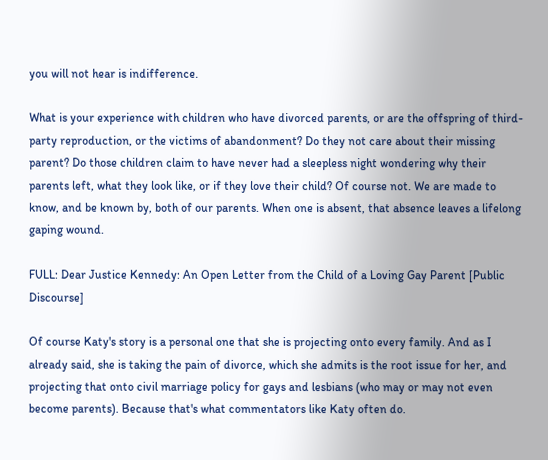you will not hear is indifference.

What is your experience with children who have divorced parents, or are the offspring of third-party reproduction, or the victims of abandonment? Do they not care about their missing parent? Do those children claim to have never had a sleepless night wondering why their parents left, what they look like, or if they love their child? Of course not. We are made to know, and be known by, both of our parents. When one is absent, that absence leaves a lifelong gaping wound.

FULL: Dear Justice Kennedy: An Open Letter from the Child of a Loving Gay Parent [Public Discourse]

Of course Katy's story is a personal one that she is projecting onto every family. And as I already said, she is taking the pain of divorce, which she admits is the root issue for her, and projecting that onto civil marriage policy for gays and lesbians (who may or may not even become parents). Because that's what commentators like Katy often do.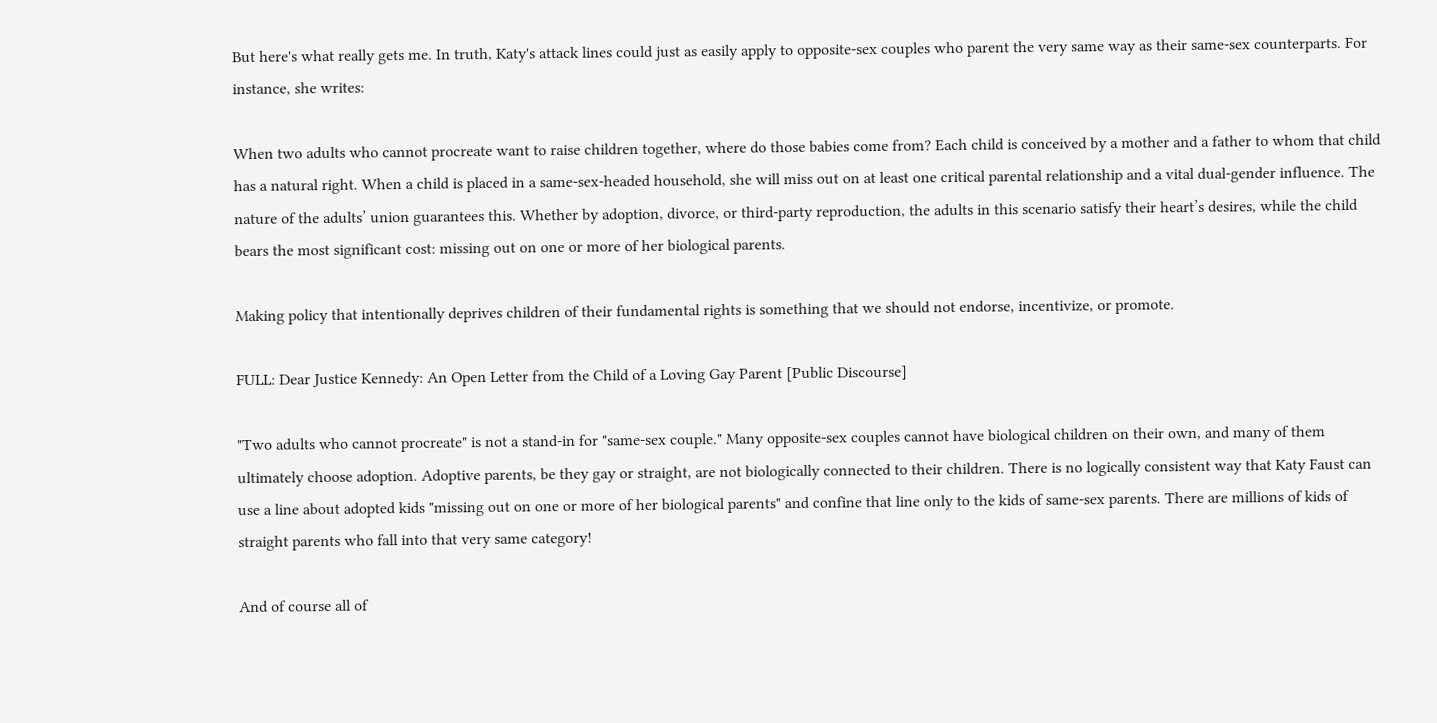But here's what really gets me. In truth, Katy's attack lines could just as easily apply to opposite-sex couples who parent the very same way as their same-sex counterparts. For instance, she writes:

When two adults who cannot procreate want to raise children together, where do those babies come from? Each child is conceived by a mother and a father to whom that child has a natural right. When a child is placed in a same-sex-headed household, she will miss out on at least one critical parental relationship and a vital dual-gender influence. The nature of the adults’ union guarantees this. Whether by adoption, divorce, or third-party reproduction, the adults in this scenario satisfy their heart’s desires, while the child bears the most significant cost: missing out on one or more of her biological parents.

Making policy that intentionally deprives children of their fundamental rights is something that we should not endorse, incentivize, or promote.

FULL: Dear Justice Kennedy: An Open Letter from the Child of a Loving Gay Parent [Public Discourse]

"Two adults who cannot procreate" is not a stand-in for "same-sex couple." Many opposite-sex couples cannot have biological children on their own, and many of them ultimately choose adoption. Adoptive parents, be they gay or straight, are not biologically connected to their children. There is no logically consistent way that Katy Faust can use a line about adopted kids "missing out on one or more of her biological parents" and confine that line only to the kids of same-sex parents. There are millions of kids of straight parents who fall into that very same category!

And of course all of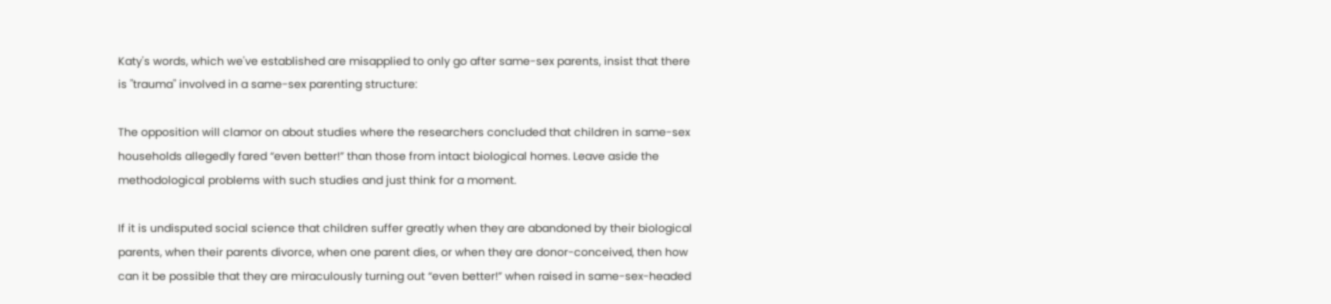Katy's words, which we've established are misapplied to only go after same-sex parents, insist that there is "trauma" involved in a same-sex parenting structure:

The opposition will clamor on about studies where the researchers concluded that children in same-sex households allegedly fared “even better!” than those from intact biological homes. Leave aside the methodological problems with such studies and just think for a moment.

If it is undisputed social science that children suffer greatly when they are abandoned by their biological parents, when their parents divorce, when one parent dies, or when they are donor-conceived, then how can it be possible that they are miraculously turning out “even better!” when raised in same-sex-headed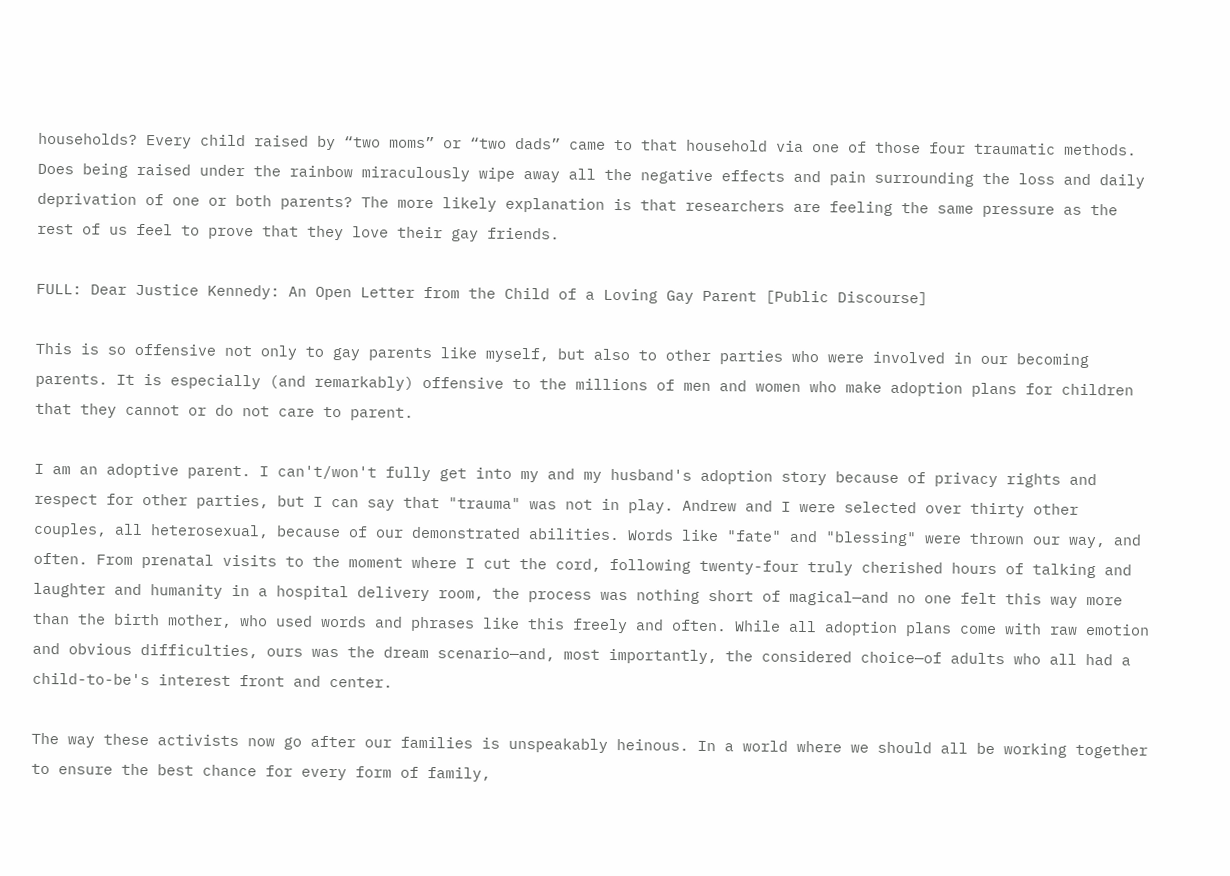households? Every child raised by “two moms” or “two dads” came to that household via one of those four traumatic methods. Does being raised under the rainbow miraculously wipe away all the negative effects and pain surrounding the loss and daily deprivation of one or both parents? The more likely explanation is that researchers are feeling the same pressure as the rest of us feel to prove that they love their gay friends.

FULL: Dear Justice Kennedy: An Open Letter from the Child of a Loving Gay Parent [Public Discourse]

This is so offensive not only to gay parents like myself, but also to other parties who were involved in our becoming parents. It is especially (and remarkably) offensive to the millions of men and women who make adoption plans for children that they cannot or do not care to parent.

I am an adoptive parent. I can't/won't fully get into my and my husband's adoption story because of privacy rights and respect for other parties, but I can say that "trauma" was not in play. Andrew and I were selected over thirty other couples, all heterosexual, because of our demonstrated abilities. Words like "fate" and "blessing" were thrown our way, and often. From prenatal visits to the moment where I cut the cord, following twenty-four truly cherished hours of talking and laughter and humanity in a hospital delivery room, the process was nothing short of magical—and no one felt this way more than the birth mother, who used words and phrases like this freely and often. While all adoption plans come with raw emotion and obvious difficulties, ours was the dream scenario—and, most importantly, the considered choice—of adults who all had a child-to-be's interest front and center.

The way these activists now go after our families is unspeakably heinous. In a world where we should all be working together to ensure the best chance for every form of family,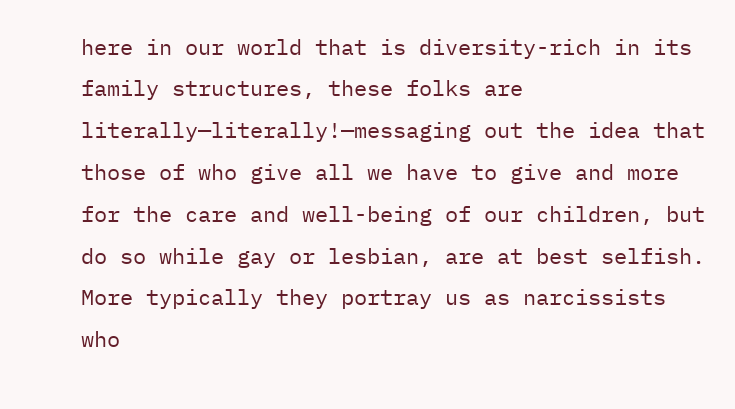here in our world that is diversity-rich in its family structures, these folks are literally—literally!—messaging out the idea that those of who give all we have to give and more for the care and well-being of our children, but do so while gay or lesbian, are at best selfish. More typically they portray us as narcissists who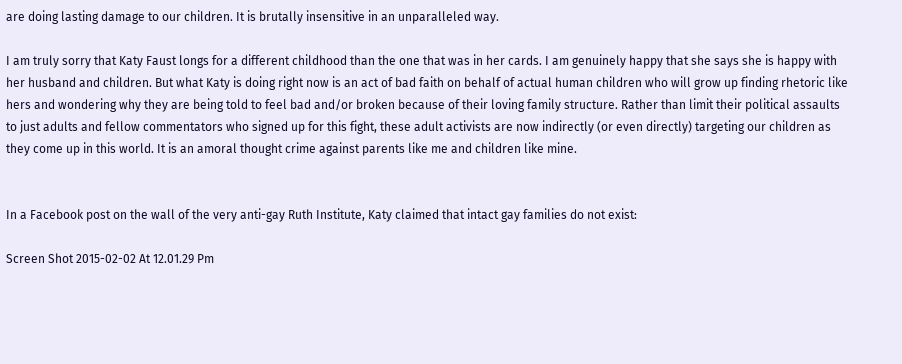are doing lasting damage to our children. It is brutally insensitive in an unparalleled way.

I am truly sorry that Katy Faust longs for a different childhood than the one that was in her cards. I am genuinely happy that she says she is happy with her husband and children. But what Katy is doing right now is an act of bad faith on behalf of actual human children who will grow up finding rhetoric like hers and wondering why they are being told to feel bad and/or broken because of their loving family structure. Rather than limit their political assaults to just adults and fellow commentators who signed up for this fight, these adult activists are now indirectly (or even directly) targeting our children as they come up in this world. It is an amoral thought crime against parents like me and children like mine.


In a Facebook post on the wall of the very anti-gay Ruth Institute, Katy claimed that intact gay families do not exist:

Screen Shot 2015-02-02 At 12.01.29 Pm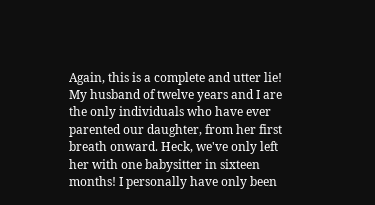Again, this is a complete and utter lie! My husband of twelve years and I are the only individuals who have ever parented our daughter, from her first breath onward. Heck, we've only left her with one babysitter in sixteen months! I personally have only been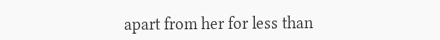apart from her for less than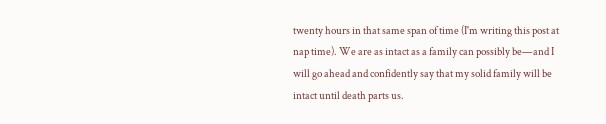twenty hours in that same span of time (I'm writing this post at nap time). We are as intact as a family can possibly be—and I will go ahead and confidently say that my solid family will be intact until death parts us.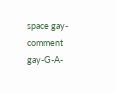space gay-comment gay-G-A-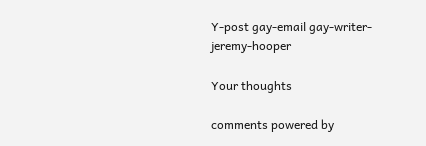Y-post gay-email gay-writer-jeremy-hooper

Your thoughts

comments powered by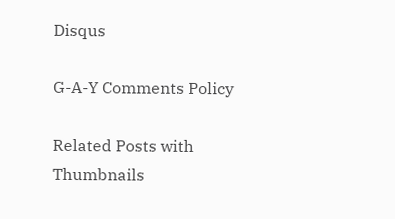Disqus

G-A-Y Comments Policy

Related Posts with Thumbnails